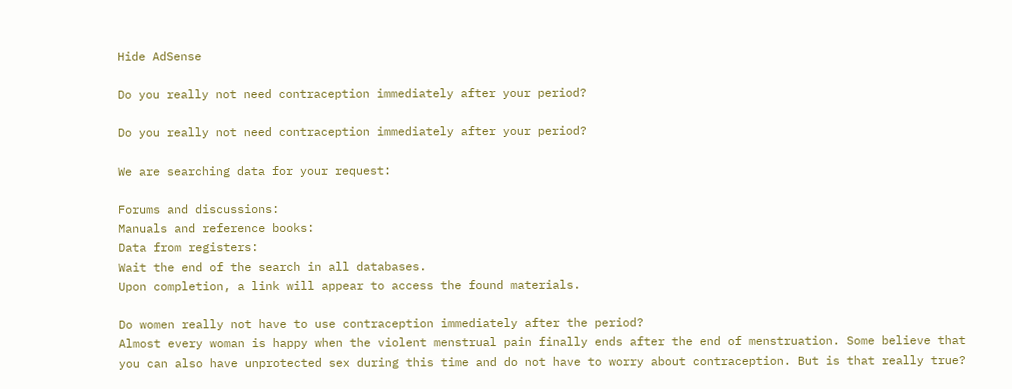Hide AdSense

Do you really not need contraception immediately after your period?

Do you really not need contraception immediately after your period?

We are searching data for your request:

Forums and discussions:
Manuals and reference books:
Data from registers:
Wait the end of the search in all databases.
Upon completion, a link will appear to access the found materials.

Do women really not have to use contraception immediately after the period?
Almost every woman is happy when the violent menstrual pain finally ends after the end of menstruation. Some believe that you can also have unprotected sex during this time and do not have to worry about contraception. But is that really true?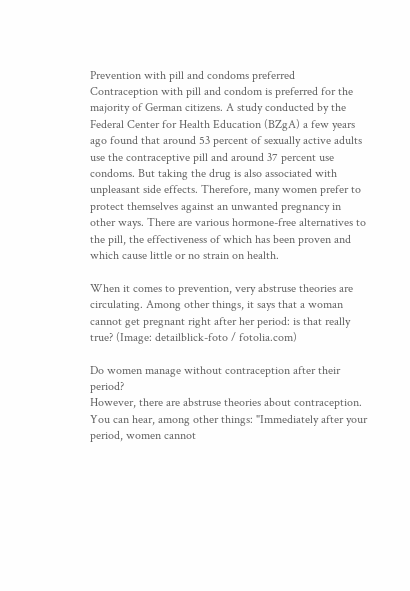Prevention with pill and condoms preferred
Contraception with pill and condom is preferred for the majority of German citizens. A study conducted by the Federal Center for Health Education (BZgA) a few years ago found that around 53 percent of sexually active adults use the contraceptive pill and around 37 percent use condoms. But taking the drug is also associated with unpleasant side effects. Therefore, many women prefer to protect themselves against an unwanted pregnancy in other ways. There are various hormone-free alternatives to the pill, the effectiveness of which has been proven and which cause little or no strain on health.

When it comes to prevention, very abstruse theories are circulating. Among other things, it says that a woman cannot get pregnant right after her period: is that really true? (Image: detailblick-foto / fotolia.com)

Do women manage without contraception after their period?
However, there are abstruse theories about contraception. You can hear, among other things: "Immediately after your period, women cannot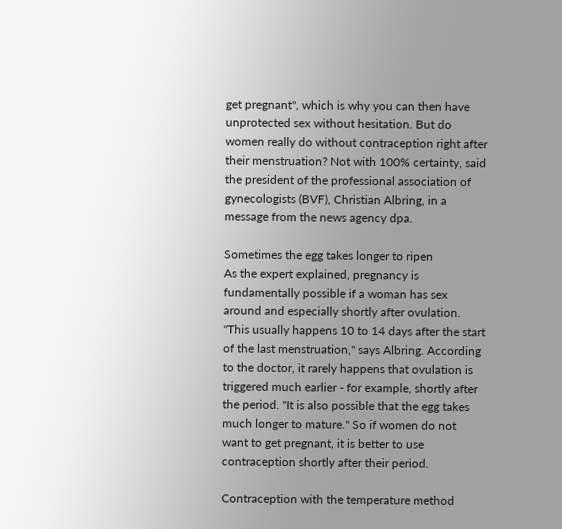get pregnant", which is why you can then have unprotected sex without hesitation. But do women really do without contraception right after their menstruation? Not with 100% certainty, said the president of the professional association of gynecologists (BVF), Christian Albring, in a message from the news agency dpa.

Sometimes the egg takes longer to ripen
As the expert explained, pregnancy is fundamentally possible if a woman has sex around and especially shortly after ovulation. "This usually happens 10 to 14 days after the start of the last menstruation," says Albring. According to the doctor, it rarely happens that ovulation is triggered much earlier - for example, shortly after the period. "It is also possible that the egg takes much longer to mature." So if women do not want to get pregnant, it is better to use contraception shortly after their period.

Contraception with the temperature method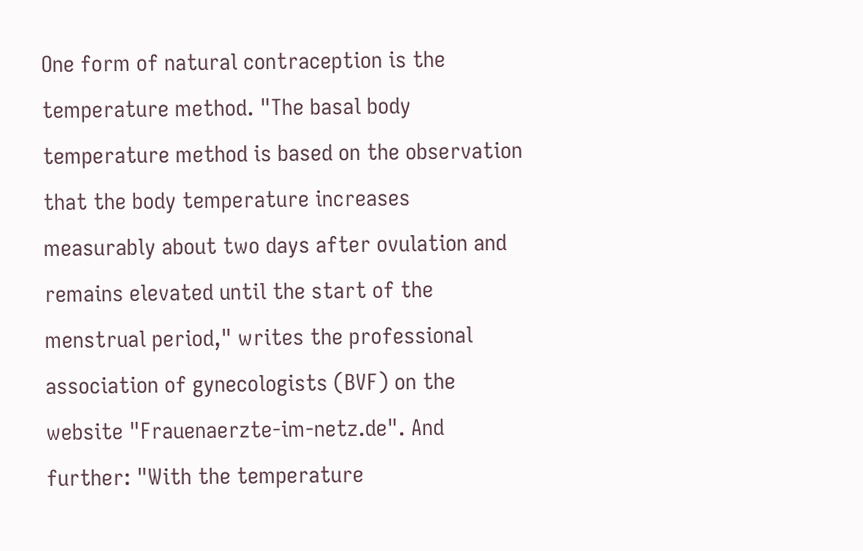One form of natural contraception is the temperature method. "The basal body temperature method is based on the observation that the body temperature increases measurably about two days after ovulation and remains elevated until the start of the menstrual period," writes the professional association of gynecologists (BVF) on the website "Frauenaerzte-im-netz.de". And further: "With the temperature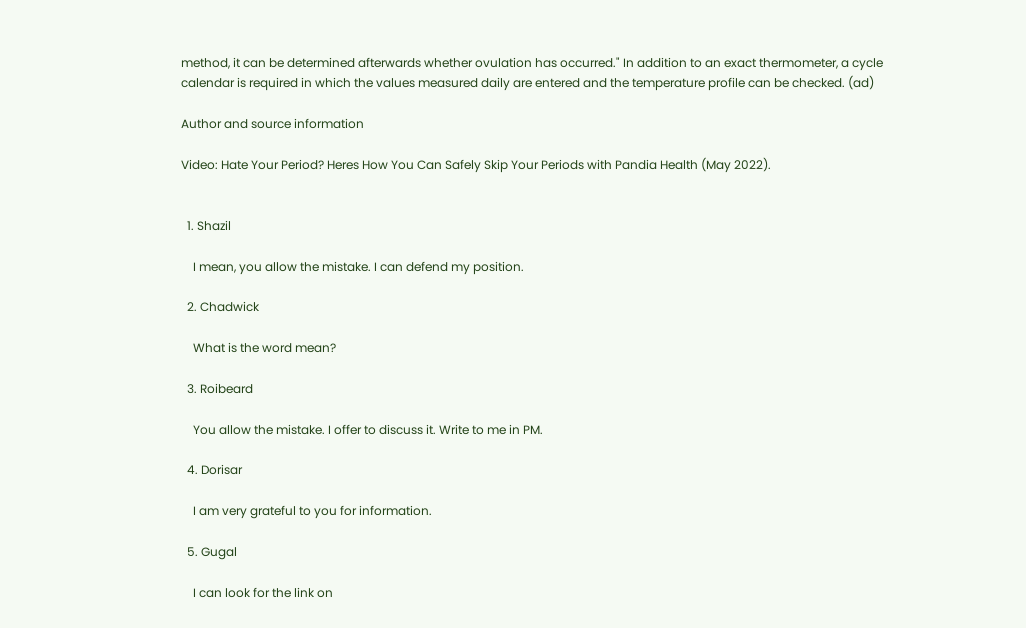method, it can be determined afterwards whether ovulation has occurred." In addition to an exact thermometer, a cycle calendar is required in which the values measured daily are entered and the temperature profile can be checked. (ad)

Author and source information

Video: Hate Your Period? Heres How You Can Safely Skip Your Periods with Pandia Health (May 2022).


  1. Shazil

    I mean, you allow the mistake. I can defend my position.

  2. Chadwick

    What is the word mean?

  3. Roibeard

    You allow the mistake. I offer to discuss it. Write to me in PM.

  4. Dorisar

    I am very grateful to you for information.

  5. Gugal

    I can look for the link on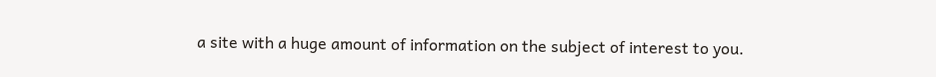a site with a huge amount of information on the subject of interest to you.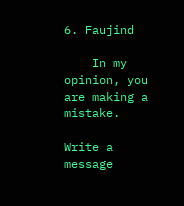6. Faujind

    In my opinion, you are making a mistake.

Write a message